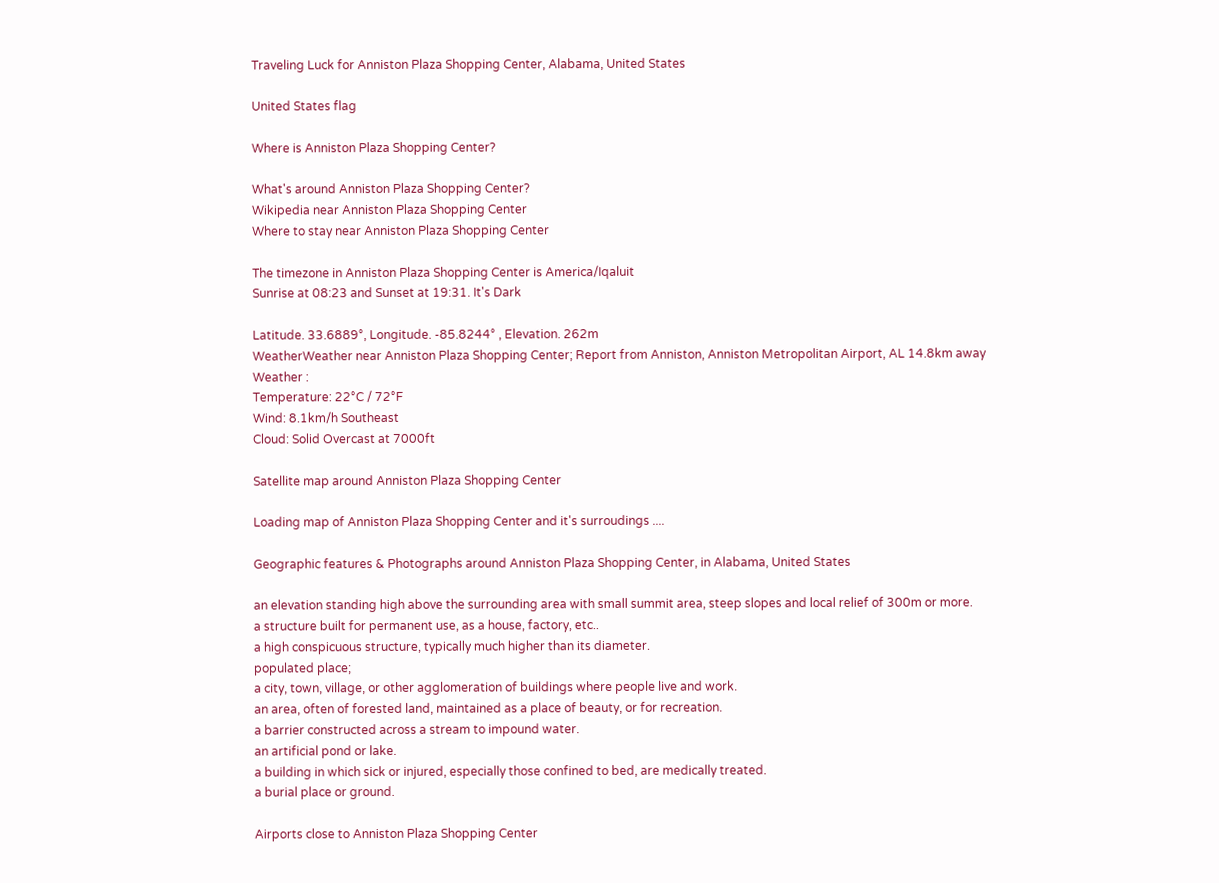Traveling Luck for Anniston Plaza Shopping Center, Alabama, United States

United States flag

Where is Anniston Plaza Shopping Center?

What's around Anniston Plaza Shopping Center?
Wikipedia near Anniston Plaza Shopping Center
Where to stay near Anniston Plaza Shopping Center

The timezone in Anniston Plaza Shopping Center is America/Iqaluit
Sunrise at 08:23 and Sunset at 19:31. It's Dark

Latitude. 33.6889°, Longitude. -85.8244° , Elevation. 262m
WeatherWeather near Anniston Plaza Shopping Center; Report from Anniston, Anniston Metropolitan Airport, AL 14.8km away
Weather :
Temperature: 22°C / 72°F
Wind: 8.1km/h Southeast
Cloud: Solid Overcast at 7000ft

Satellite map around Anniston Plaza Shopping Center

Loading map of Anniston Plaza Shopping Center and it's surroudings ....

Geographic features & Photographs around Anniston Plaza Shopping Center, in Alabama, United States

an elevation standing high above the surrounding area with small summit area, steep slopes and local relief of 300m or more.
a structure built for permanent use, as a house, factory, etc..
a high conspicuous structure, typically much higher than its diameter.
populated place;
a city, town, village, or other agglomeration of buildings where people live and work.
an area, often of forested land, maintained as a place of beauty, or for recreation.
a barrier constructed across a stream to impound water.
an artificial pond or lake.
a building in which sick or injured, especially those confined to bed, are medically treated.
a burial place or ground.

Airports close to Anniston Plaza Shopping Center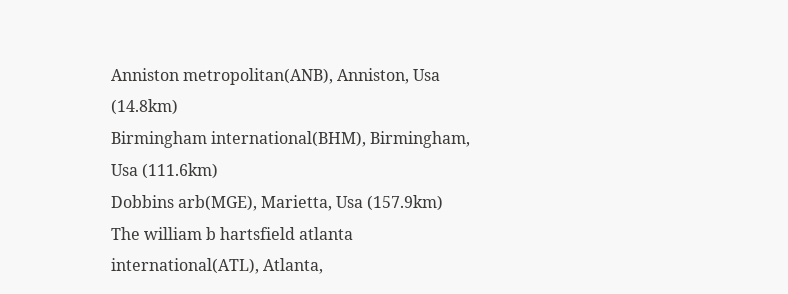Anniston metropolitan(ANB), Anniston, Usa (14.8km)
Birmingham international(BHM), Birmingham, Usa (111.6km)
Dobbins arb(MGE), Marietta, Usa (157.9km)
The william b hartsfield atlanta international(ATL), Atlanta,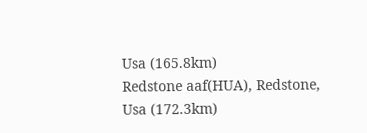Usa (165.8km)
Redstone aaf(HUA), Redstone, Usa (172.3km)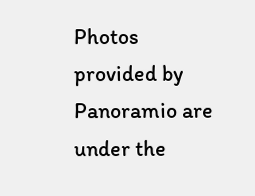Photos provided by Panoramio are under the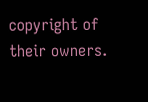copyright of their owners.